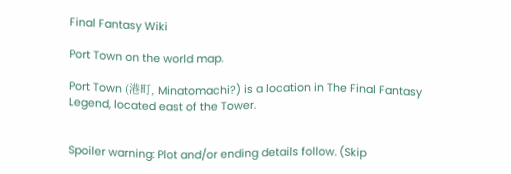Final Fantasy Wiki

Port Town on the world map.

Port Town (港町, Minatomachi?) is a location in The Final Fantasy Legend, located east of the Tower.


Spoiler warning: Plot and/or ending details follow. (Skip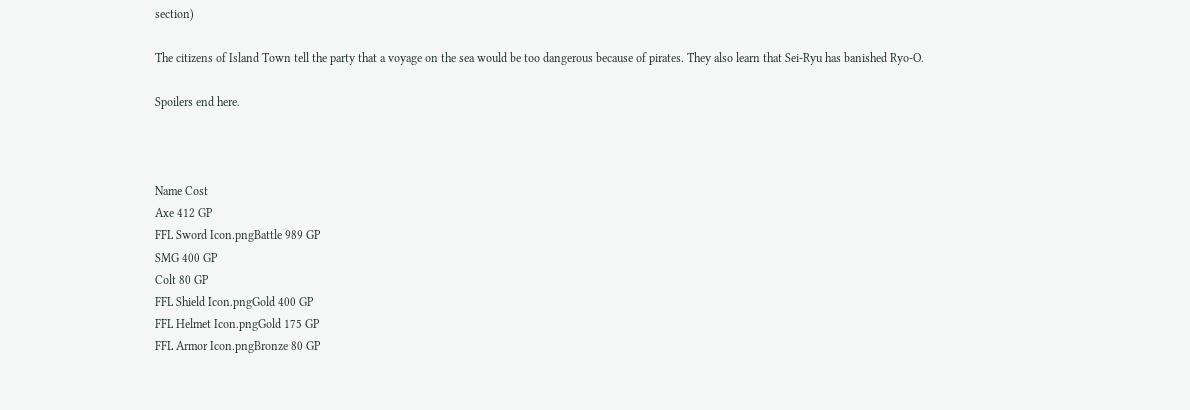section)

The citizens of Island Town tell the party that a voyage on the sea would be too dangerous because of pirates. They also learn that Sei-Ryu has banished Ryo-O.

Spoilers end here.



Name Cost
Axe 412 GP
FFL Sword Icon.pngBattle 989 GP
SMG 400 GP
Colt 80 GP
FFL Shield Icon.pngGold 400 GP
FFL Helmet Icon.pngGold 175 GP
FFL Armor Icon.pngBronze 80 GP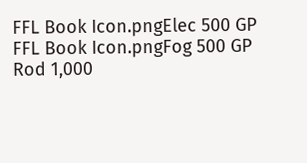FFL Book Icon.pngElec 500 GP
FFL Book Icon.pngFog 500 GP
Rod 1,000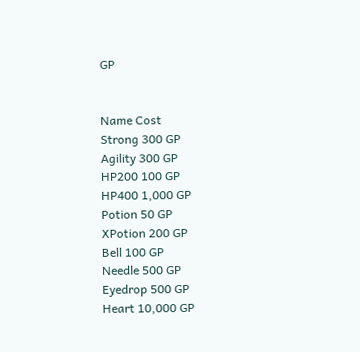GP


Name Cost
Strong 300 GP
Agility 300 GP
HP200 100 GP
HP400 1,000 GP
Potion 50 GP
XPotion 200 GP
Bell 100 GP
Needle 500 GP
Eyedrop 500 GP
Heart 10,000 GP